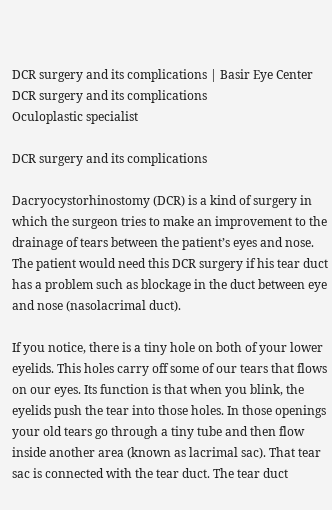DCR surgery and its complications | Basir Eye Center
DCR surgery and its complications
Oculoplastic specialist

DCR surgery and its complications

Dacryocystorhinostomy (DCR) is a kind of surgery in which the surgeon tries to make an improvement to the drainage of tears between the patient’s eyes and nose. The patient would need this DCR surgery if his tear duct has a problem such as blockage in the duct between eye and nose (nasolacrimal duct).

If you notice, there is a tiny hole on both of your lower eyelids. This holes carry off some of our tears that flows on our eyes. Its function is that when you blink, the eyelids push the tear into those holes. In those openings your old tears go through a tiny tube and then flow inside another area (known as lacrimal sac). That tear sac is connected with the tear duct. The tear duct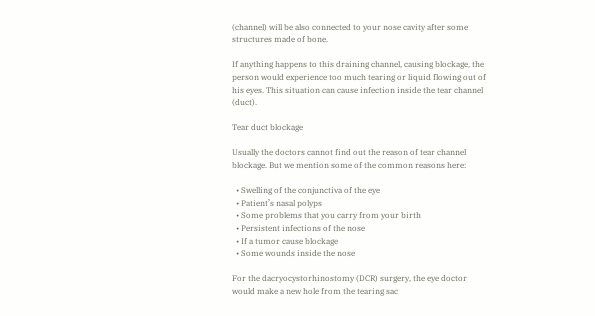(channel) will be also connected to your nose cavity after some structures made of bone.

If anything happens to this draining channel, causing blockage, the person would experience too much tearing or liquid flowing out of his eyes. This situation can cause infection inside the tear channel (duct).

Tear duct blockage

Usually the doctors cannot find out the reason of tear channel blockage. But we mention some of the common reasons here:

  • Swelling of the conjunctiva of the eye
  • Patient’s nasal polyps
  • Some problems that you carry from your birth
  • Persistent infections of the nose
  • If a tumor cause blockage
  • Some wounds inside the nose

For the dacryocystorhinostomy (DCR) surgery, the eye doctor would make a new hole from the tearing sac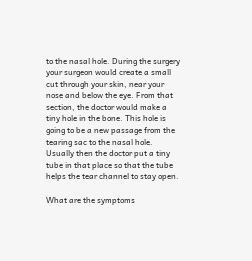to the nasal hole. During the surgery your surgeon would create a small cut through your skin, near your nose and below the eye. From that section, the doctor would make a tiny hole in the bone. This hole is going to be a new passage from the tearing sac to the nasal hole. Usually then the doctor put a tiny tube in that place so that the tube helps the tear channel to stay open.

What are the symptoms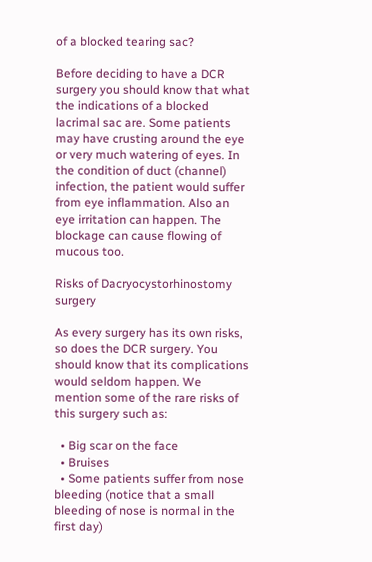of a blocked tearing sac?

Before deciding to have a DCR surgery you should know that what the indications of a blocked lacrimal sac are. Some patients may have crusting around the eye or very much watering of eyes. In the condition of duct (channel) infection, the patient would suffer from eye inflammation. Also an eye irritation can happen. The blockage can cause flowing of mucous too.

Risks of Dacryocystorhinostomy surgery

As every surgery has its own risks, so does the DCR surgery. You should know that its complications would seldom happen. We mention some of the rare risks of this surgery such as:

  • Big scar on the face
  • Bruises
  • Some patients suffer from nose bleeding (notice that a small bleeding of nose is normal in the first day)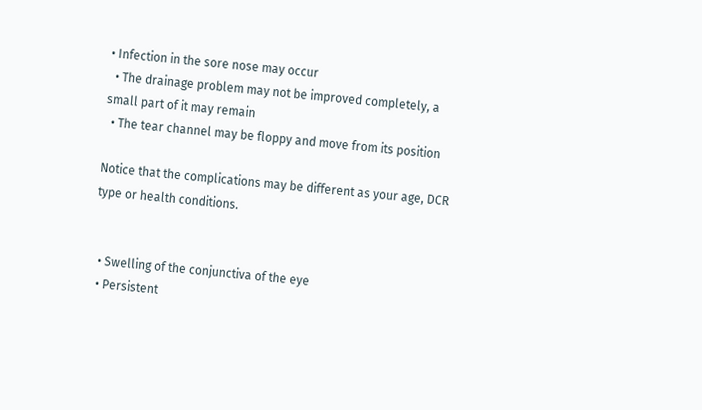• Infection in the sore nose may occur
  • The drainage problem may not be improved completely, a small part of it may remain
  • The tear channel may be floppy and move from its position

Notice that the complications may be different as your age, DCR type or health conditions.


  • Swelling of the conjunctiva of the eye
  • Persistent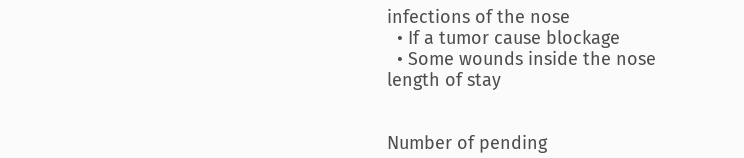infections of the nose
  • If a tumor cause blockage
  • Some wounds inside the nose
length of stay


Number of pending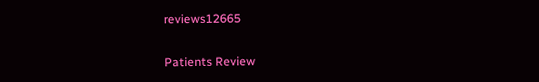reviews12665

Patients Review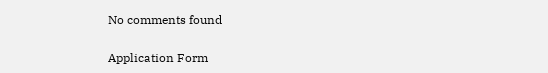No comments found

Application Form